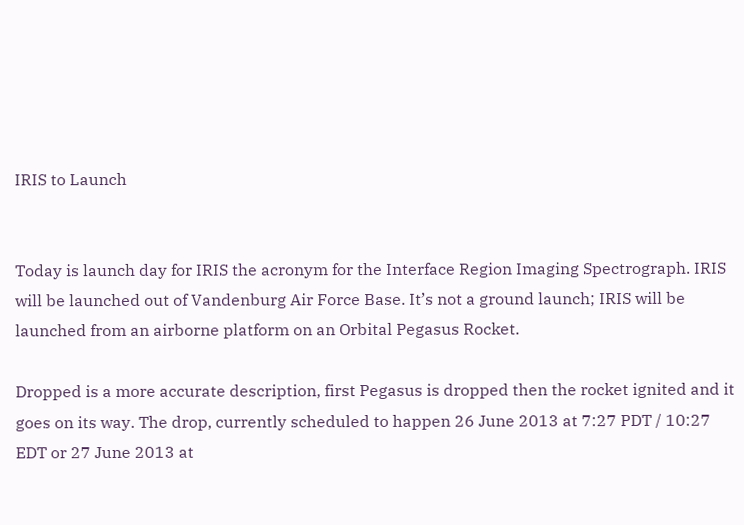IRIS to Launch


Today is launch day for IRIS the acronym for the Interface Region Imaging Spectrograph. IRIS will be launched out of Vandenburg Air Force Base. It’s not a ground launch; IRIS will be launched from an airborne platform on an Orbital Pegasus Rocket.

Dropped is a more accurate description, first Pegasus is dropped then the rocket ignited and it goes on its way. The drop, currently scheduled to happen 26 June 2013 at 7:27 PDT / 10:27 EDT or 27 June 2013 at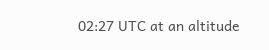02:27 UTC at an altitude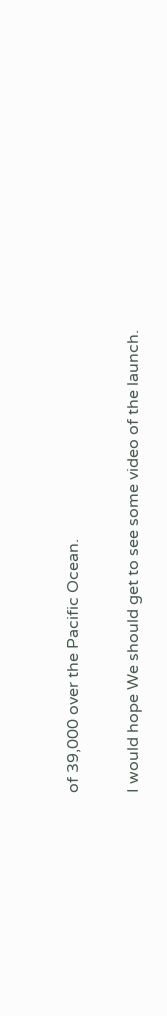of 39,000 over the Pacific Ocean.

I would hope We should get to see some video of the launch.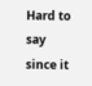Hard to say since it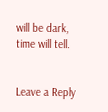will be dark, time will tell.


Leave a Reply